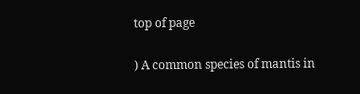top of page

) A common species of mantis in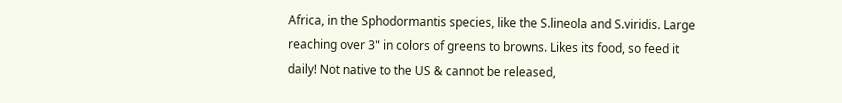Africa, in the Sphodormantis species, like the S.lineola and S.viridis. Large reaching over 3" in colors of greens to browns. Likes its food, so feed it daily! Not native to the US & cannot be released,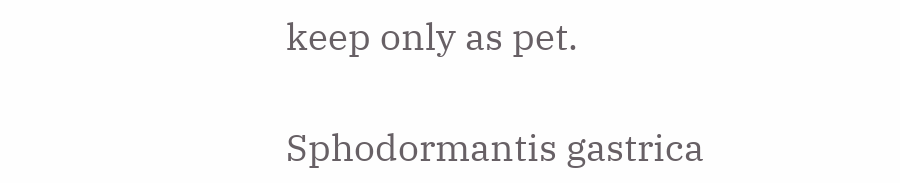keep only as pet.

Sphodormantis gastrica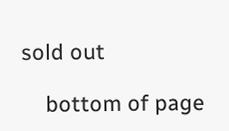sold out

    bottom of page